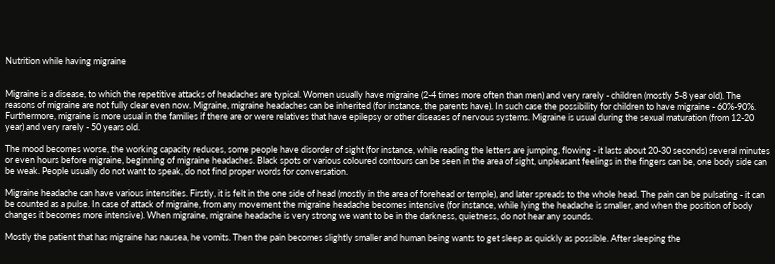Nutrition while having migraine


Migraine is a disease, to which the repetitive attacks of headaches are typical. Women usually have migraine (2-4 times more often than men) and very rarely - children (mostly 5-8 year old). The reasons of migraine are not fully clear even now. Migraine, migraine headaches can be inherited (for instance, the parents have). In such case the possibility for children to have migraine - 60%-90%. Furthermore, migraine is more usual in the families if there are or were relatives that have epilepsy or other diseases of nervous systems. Migraine is usual during the sexual maturation (from 12-20 year) and very rarely - 50 years old.

The mood becomes worse, the working capacity reduces, some people have disorder of sight (for instance, while reading the letters are jumping, flowing - it lasts about 20-30 seconds) several minutes or even hours before migraine, beginning of migraine headaches. Black spots or various coloured contours can be seen in the area of sight, unpleasant feelings in the fingers can be, one body side can be weak. People usually do not want to speak, do not find proper words for conversation.

Migraine headache can have various intensities. Firstly, it is felt in the one side of head (mostly in the area of forehead or temple), and later spreads to the whole head. The pain can be pulsating - it can be counted as a pulse. In case of attack of migraine, from any movement the migraine headache becomes intensive (for instance, while lying the headache is smaller, and when the position of body changes it becomes more intensive). When migraine, migraine headache is very strong we want to be in the darkness, quietness, do not hear any sounds.

Mostly the patient that has migraine has nausea, he vomits. Then the pain becomes slightly smaller and human being wants to get sleep as quickly as possible. After sleeping the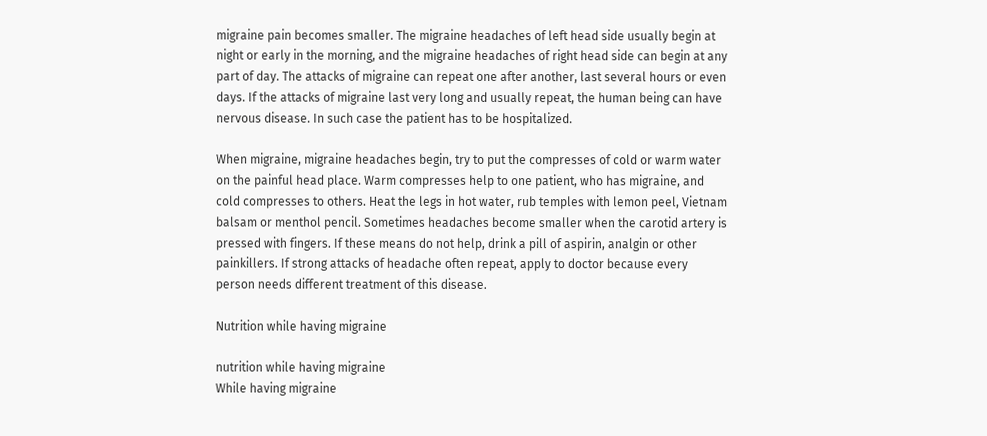migraine pain becomes smaller. The migraine headaches of left head side usually begin at night or early in the morning, and the migraine headaches of right head side can begin at any part of day. The attacks of migraine can repeat one after another, last several hours or even days. If the attacks of migraine last very long and usually repeat, the human being can have nervous disease. In such case the patient has to be hospitalized.

When migraine, migraine headaches begin, try to put the compresses of cold or warm water on the painful head place. Warm compresses help to one patient, who has migraine, and cold compresses to others. Heat the legs in hot water, rub temples with lemon peel, Vietnam balsam or menthol pencil. Sometimes headaches become smaller when the carotid artery is pressed with fingers. If these means do not help, drink a pill of aspirin, analgin or other painkillers. If strong attacks of headache often repeat, apply to doctor because every person needs different treatment of this disease.

Nutrition while having migraine

nutrition while having migraine
While having migraine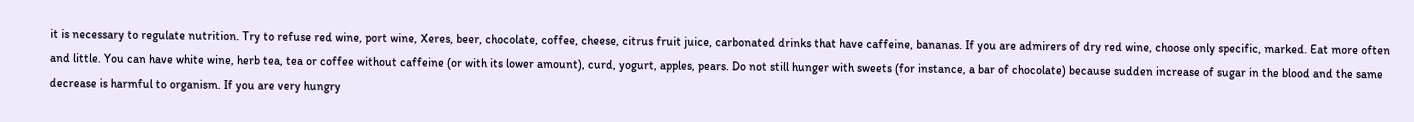it is necessary to regulate nutrition. Try to refuse red wine, port wine, Xeres, beer, chocolate, coffee, cheese, citrus fruit juice, carbonated drinks that have caffeine, bananas. If you are admirers of dry red wine, choose only specific, marked. Eat more often and little. You can have white wine, herb tea, tea or coffee without caffeine (or with its lower amount), curd, yogurt, apples, pears. Do not still hunger with sweets (for instance, a bar of chocolate) because sudden increase of sugar in the blood and the same decrease is harmful to organism. If you are very hungry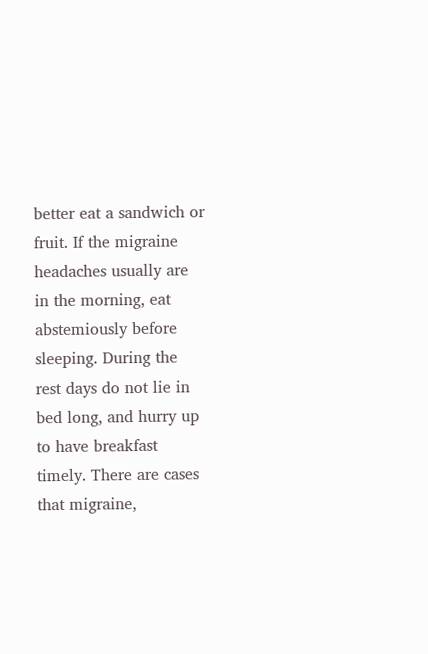better eat a sandwich or fruit. If the migraine headaches usually are in the morning, eat abstemiously before sleeping. During the rest days do not lie in bed long, and hurry up to have breakfast timely. There are cases that migraine,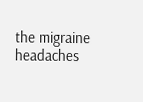the migraine headaches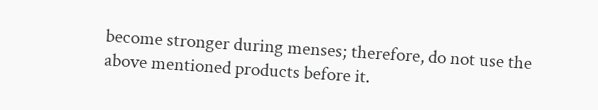become stronger during menses; therefore, do not use the above mentioned products before it.